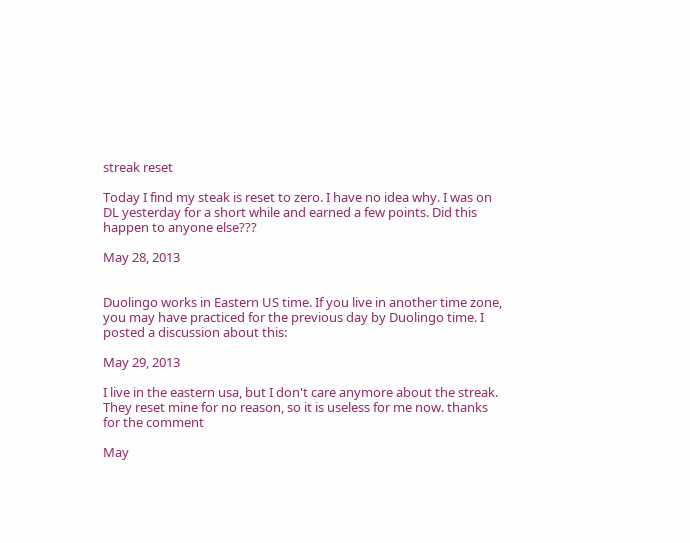streak reset

Today I find my steak is reset to zero. I have no idea why. I was on DL yesterday for a short while and earned a few points. Did this happen to anyone else???

May 28, 2013


Duolingo works in Eastern US time. If you live in another time zone, you may have practiced for the previous day by Duolingo time. I posted a discussion about this:

May 29, 2013

I live in the eastern usa, but I don't care anymore about the streak. They reset mine for no reason, so it is useless for me now. thanks for the comment

May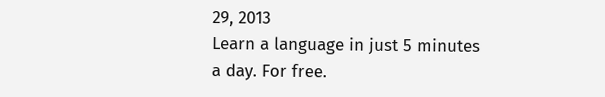29, 2013
Learn a language in just 5 minutes a day. For free.